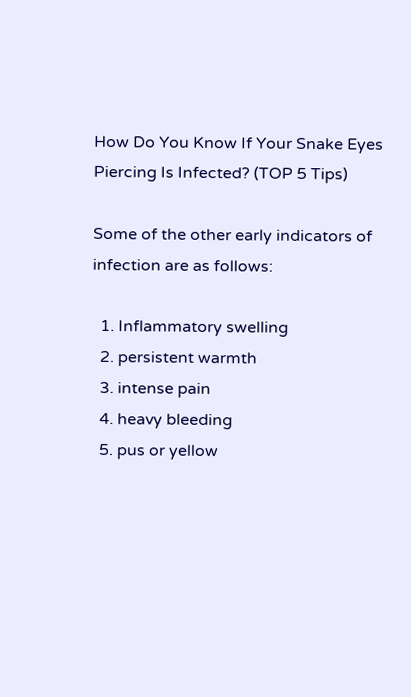How Do You Know If Your Snake Eyes Piercing Is Infected? (TOP 5 Tips)

Some of the other early indicators of infection are as follows:

  1. Inflammatory swelling
  2. persistent warmth
  3. intense pain
  4. heavy bleeding
  5. pus or yellow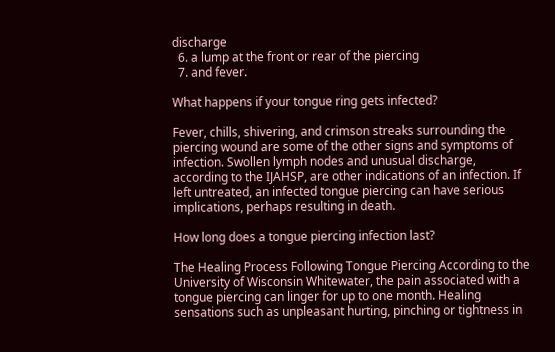discharge
  6. a lump at the front or rear of the piercing
  7. and fever.

What happens if your tongue ring gets infected?

Fever, chills, shivering, and crimson streaks surrounding the piercing wound are some of the other signs and symptoms of infection. Swollen lymph nodes and unusual discharge, according to the IJAHSP, are other indications of an infection. If left untreated, an infected tongue piercing can have serious implications, perhaps resulting in death.

How long does a tongue piercing infection last?

The Healing Process Following Tongue Piercing According to the University of Wisconsin Whitewater, the pain associated with a tongue piercing can linger for up to one month. Healing sensations such as unpleasant hurting, pinching or tightness in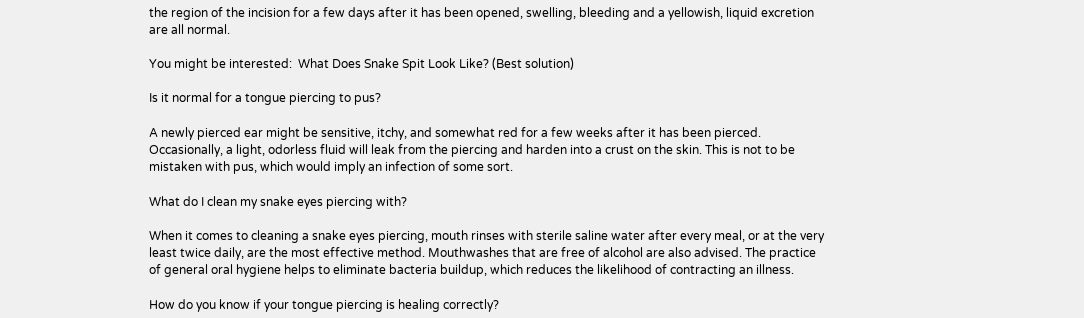the region of the incision for a few days after it has been opened, swelling, bleeding and a yellowish, liquid excretion are all normal.

You might be interested:  What Does Snake Spit Look Like? (Best solution)

Is it normal for a tongue piercing to pus?

A newly pierced ear might be sensitive, itchy, and somewhat red for a few weeks after it has been pierced. Occasionally, a light, odorless fluid will leak from the piercing and harden into a crust on the skin. This is not to be mistaken with pus, which would imply an infection of some sort.

What do I clean my snake eyes piercing with?

When it comes to cleaning a snake eyes piercing, mouth rinses with sterile saline water after every meal, or at the very least twice daily, are the most effective method. Mouthwashes that are free of alcohol are also advised. The practice of general oral hygiene helps to eliminate bacteria buildup, which reduces the likelihood of contracting an illness.

How do you know if your tongue piercing is healing correctly?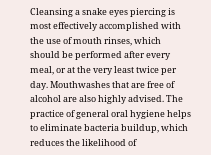Cleansing a snake eyes piercing is most effectively accomplished with the use of mouth rinses, which should be performed after every meal, or at the very least twice per day. Mouthwashes that are free of alcohol are also highly advised. The practice of general oral hygiene helps to eliminate bacteria buildup, which reduces the likelihood of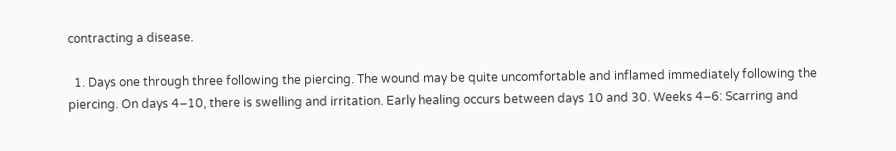contracting a disease.

  1. Days one through three following the piercing. The wound may be quite uncomfortable and inflamed immediately following the piercing. On days 4–10, there is swelling and irritation. Early healing occurs between days 10 and 30. Weeks 4–6: Scarring and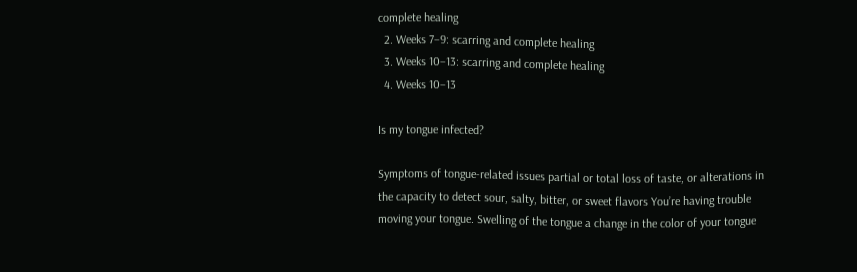complete healing
  2. Weeks 7–9: scarring and complete healing
  3. Weeks 10–13: scarring and complete healing
  4. Weeks 10–13

Is my tongue infected?

Symptoms of tongue-related issues partial or total loss of taste, or alterations in the capacity to detect sour, salty, bitter, or sweet flavors You’re having trouble moving your tongue. Swelling of the tongue a change in the color of your tongue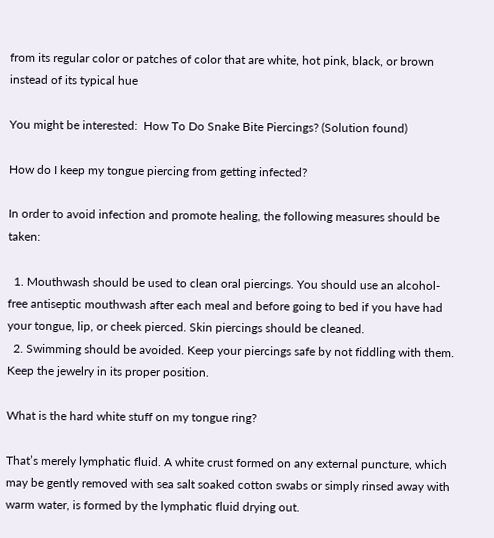from its regular color or patches of color that are white, hot pink, black, or brown instead of its typical hue

You might be interested:  How To Do Snake Bite Piercings? (Solution found)

How do I keep my tongue piercing from getting infected?

In order to avoid infection and promote healing, the following measures should be taken:

  1. Mouthwash should be used to clean oral piercings. You should use an alcohol-free antiseptic mouthwash after each meal and before going to bed if you have had your tongue, lip, or cheek pierced. Skin piercings should be cleaned.
  2. Swimming should be avoided. Keep your piercings safe by not fiddling with them. Keep the jewelry in its proper position.

What is the hard white stuff on my tongue ring?

That’s merely lymphatic fluid. A white crust formed on any external puncture, which may be gently removed with sea salt soaked cotton swabs or simply rinsed away with warm water, is formed by the lymphatic fluid drying out.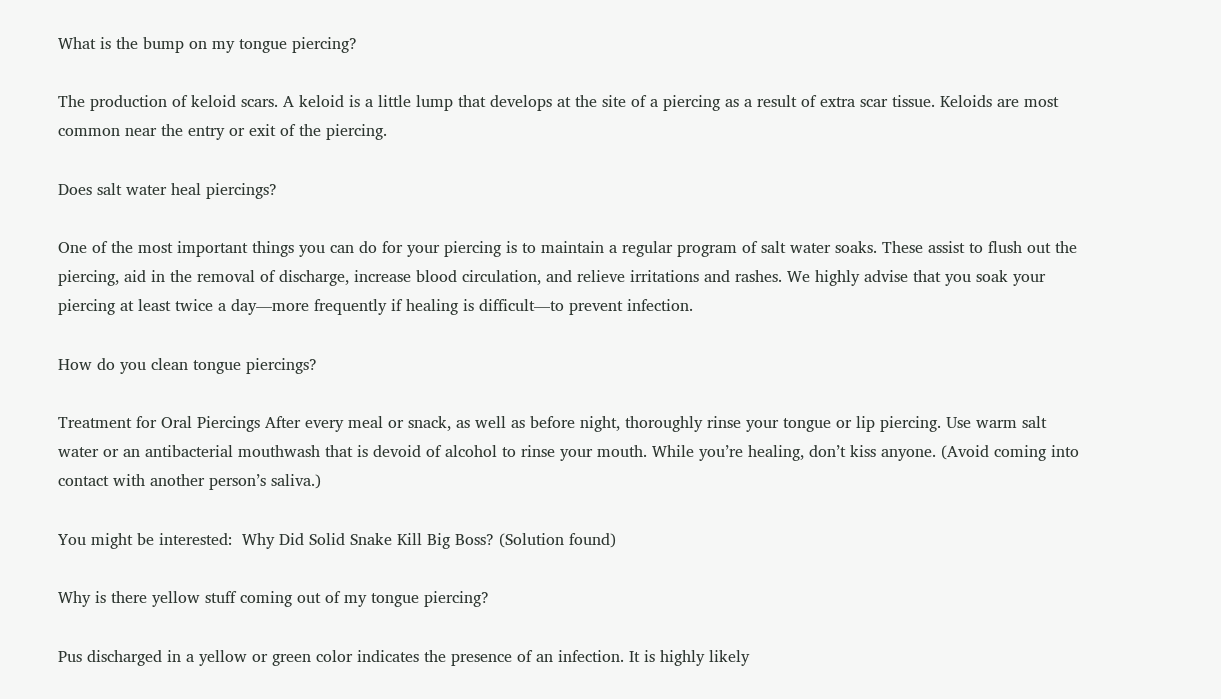What is the bump on my tongue piercing?

The production of keloid scars. A keloid is a little lump that develops at the site of a piercing as a result of extra scar tissue. Keloids are most common near the entry or exit of the piercing.

Does salt water heal piercings?

One of the most important things you can do for your piercing is to maintain a regular program of salt water soaks. These assist to flush out the piercing, aid in the removal of discharge, increase blood circulation, and relieve irritations and rashes. We highly advise that you soak your piercing at least twice a day—more frequently if healing is difficult—to prevent infection.

How do you clean tongue piercings?

Treatment for Oral Piercings After every meal or snack, as well as before night, thoroughly rinse your tongue or lip piercing. Use warm salt water or an antibacterial mouthwash that is devoid of alcohol to rinse your mouth. While you’re healing, don’t kiss anyone. (Avoid coming into contact with another person’s saliva.)

You might be interested:  Why Did Solid Snake Kill Big Boss? (Solution found)

Why is there yellow stuff coming out of my tongue piercing?

Pus discharged in a yellow or green color indicates the presence of an infection. It is highly likely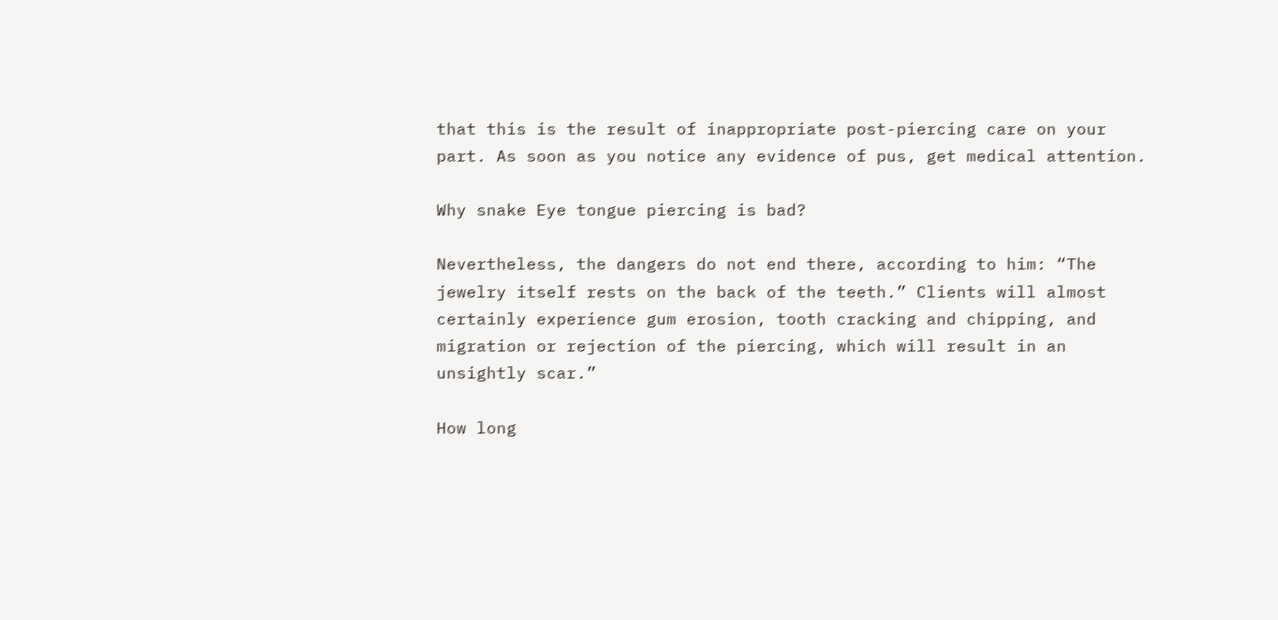that this is the result of inappropriate post-piercing care on your part. As soon as you notice any evidence of pus, get medical attention.

Why snake Eye tongue piercing is bad?

Nevertheless, the dangers do not end there, according to him: “The jewelry itself rests on the back of the teeth.” Clients will almost certainly experience gum erosion, tooth cracking and chipping, and migration or rejection of the piercing, which will result in an unsightly scar.”

How long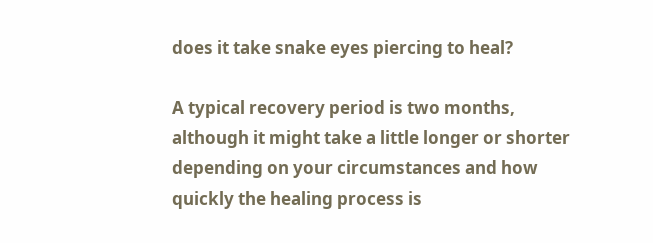does it take snake eyes piercing to heal?

A typical recovery period is two months, although it might take a little longer or shorter depending on your circumstances and how quickly the healing process is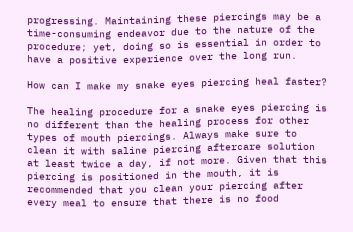progressing. Maintaining these piercings may be a time-consuming endeavor due to the nature of the procedure; yet, doing so is essential in order to have a positive experience over the long run.

How can I make my snake eyes piercing heal faster?

The healing procedure for a snake eyes piercing is no different than the healing process for other types of mouth piercings. Always make sure to clean it with saline piercing aftercare solution at least twice a day, if not more. Given that this piercing is positioned in the mouth, it is recommended that you clean your piercing after every meal to ensure that there is no food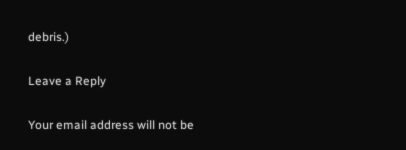debris.)

Leave a Reply

Your email address will not be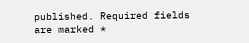published. Required fields are marked *